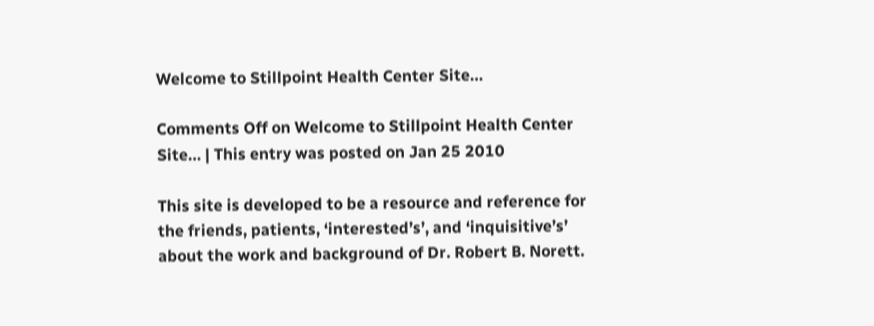Welcome to Stillpoint Health Center Site…

Comments Off on Welcome to Stillpoint Health Center Site… | This entry was posted on Jan 25 2010

This site is developed to be a resource and reference for the friends, patients, ‘interested’s’, and ‘inquisitive’s’ about the work and background of Dr. Robert B. Norett.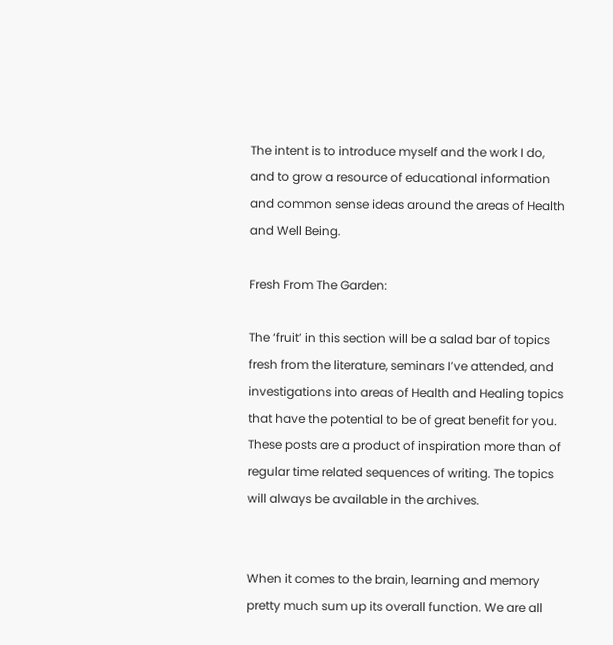The intent is to introduce myself and the work I do, and to grow a resource of educational information and common sense ideas around the areas of Health and Well Being.

Fresh From The Garden:

The ‘fruit’ in this section will be a salad bar of topics fresh from the literature, seminars I’ve attended, and investigations into areas of Health and Healing topics that have the potential to be of great benefit for you. These posts are a product of inspiration more than of regular time related sequences of writing. The topics will always be available in the archives.


When it comes to the brain, learning and memory pretty much sum up its overall function. We are all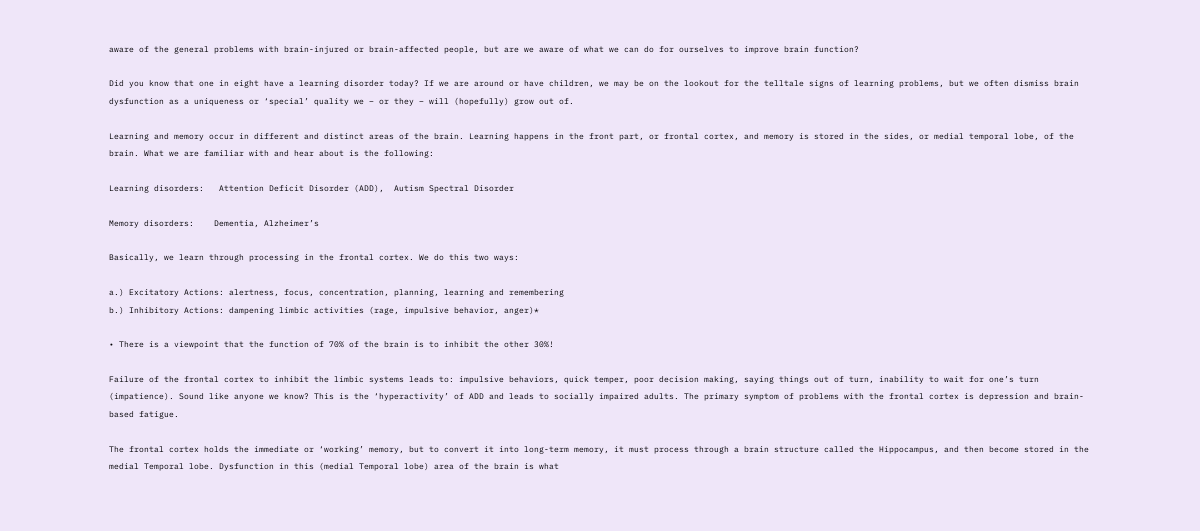aware of the general problems with brain-injured or brain-affected people, but are we aware of what we can do for ourselves to improve brain function?

Did you know that one in eight have a learning disorder today? If we are around or have children, we may be on the lookout for the telltale signs of learning problems, but we often dismiss brain dysfunction as a uniqueness or ‘special’ quality we – or they – will (hopefully) grow out of.

Learning and memory occur in different and distinct areas of the brain. Learning happens in the front part, or frontal cortex, and memory is stored in the sides, or medial temporal lobe, of the brain. What we are familiar with and hear about is the following:

Learning disorders:   Attention Deficit Disorder (ADD),  Autism Spectral Disorder

Memory disorders:    Dementia, Alzheimer’s

Basically, we learn through processing in the frontal cortex. We do this two ways:

a.) Excitatory Actions: alertness, focus, concentration, planning, learning and remembering
b.) Inhibitory Actions: dampening limbic activities (rage, impulsive behavior, anger)*

• There is a viewpoint that the function of 70% of the brain is to inhibit the other 30%!

Failure of the frontal cortex to inhibit the limbic systems leads to: impulsive behaviors, quick temper, poor decision making, saying things out of turn, inability to wait for one’s turn (impatience). Sound like anyone we know? This is the ‘hyperactivity’ of ADD and leads to socially impaired adults. The primary symptom of problems with the frontal cortex is depression and brain-based fatigue.

The frontal cortex holds the immediate or ‘working’ memory, but to convert it into long-term memory, it must process through a brain structure called the Hippocampus, and then become stored in the medial Temporal lobe. Dysfunction in this (medial Temporal lobe) area of the brain is what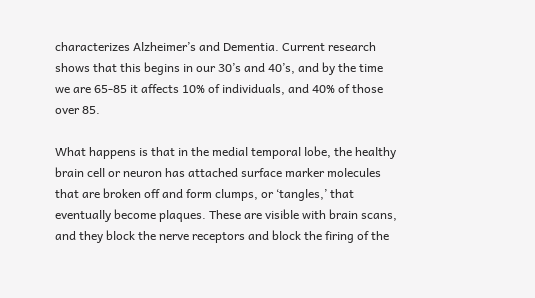characterizes Alzheimer’s and Dementia. Current research shows that this begins in our 30’s and 40’s, and by the time we are 65-85 it affects 10% of individuals, and 40% of those over 85.

What happens is that in the medial temporal lobe, the healthy brain cell or neuron has attached surface marker molecules that are broken off and form clumps, or ‘tangles,’ that eventually become plaques. These are visible with brain scans, and they block the nerve receptors and block the firing of the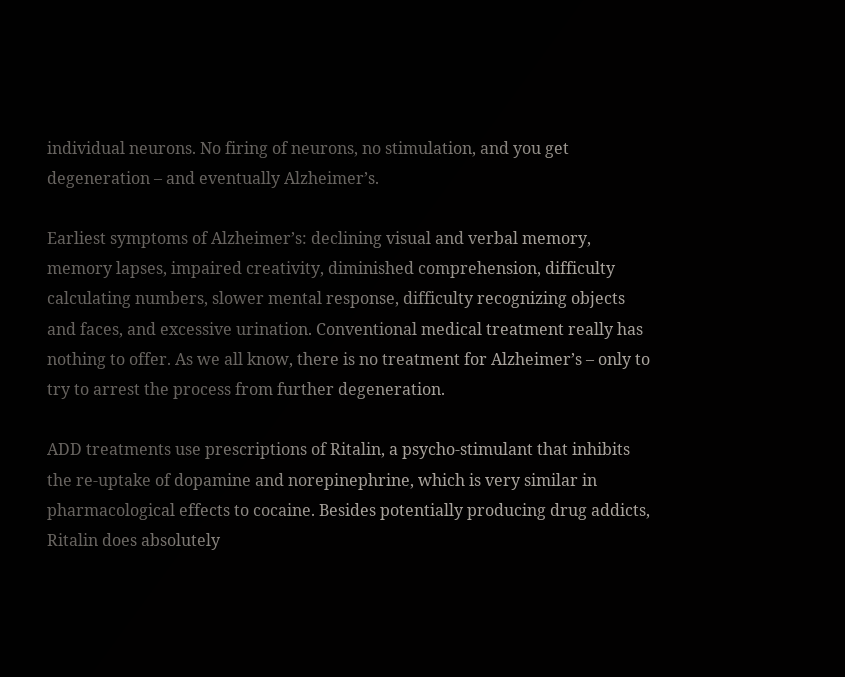individual neurons. No firing of neurons, no stimulation, and you get degeneration – and eventually Alzheimer’s.

Earliest symptoms of Alzheimer’s: declining visual and verbal memory, memory lapses, impaired creativity, diminished comprehension, difficulty calculating numbers, slower mental response, difficulty recognizing objects and faces, and excessive urination. Conventional medical treatment really has nothing to offer. As we all know, there is no treatment for Alzheimer’s – only to try to arrest the process from further degeneration.

ADD treatments use prescriptions of Ritalin, a psycho-stimulant that inhibits the re-uptake of dopamine and norepinephrine, which is very similar in pharmacological effects to cocaine. Besides potentially producing drug addicts, Ritalin does absolutely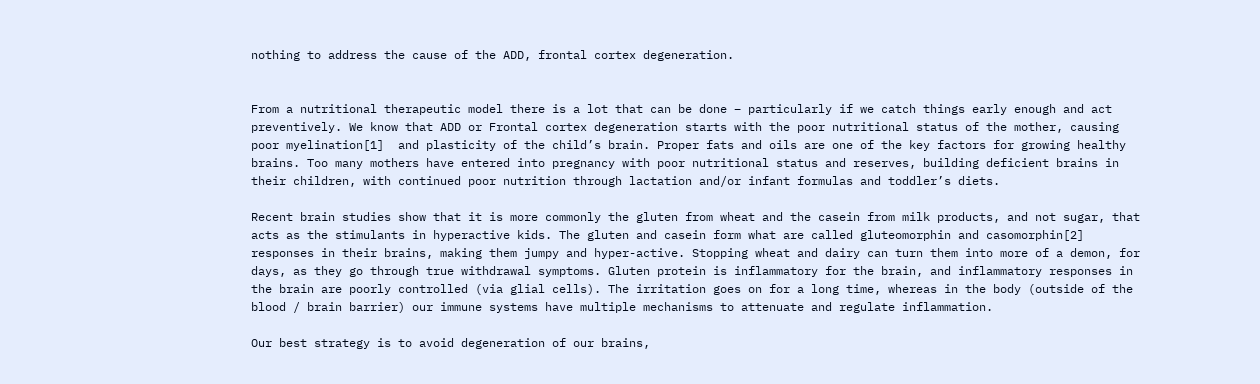nothing to address the cause of the ADD, frontal cortex degeneration.


From a nutritional therapeutic model there is a lot that can be done – particularly if we catch things early enough and act preventively. We know that ADD or Frontal cortex degeneration starts with the poor nutritional status of the mother, causing poor myelination[1]  and plasticity of the child’s brain. Proper fats and oils are one of the key factors for growing healthy brains. Too many mothers have entered into pregnancy with poor nutritional status and reserves, building deficient brains in their children, with continued poor nutrition through lactation and/or infant formulas and toddler’s diets.

Recent brain studies show that it is more commonly the gluten from wheat and the casein from milk products, and not sugar, that acts as the stimulants in hyperactive kids. The gluten and casein form what are called gluteomorphin and casomorphin[2] responses in their brains, making them jumpy and hyper-active. Stopping wheat and dairy can turn them into more of a demon, for days, as they go through true withdrawal symptoms. Gluten protein is inflammatory for the brain, and inflammatory responses in the brain are poorly controlled (via glial cells). The irritation goes on for a long time, whereas in the body (outside of the blood / brain barrier) our immune systems have multiple mechanisms to attenuate and regulate inflammation.

Our best strategy is to avoid degeneration of our brains,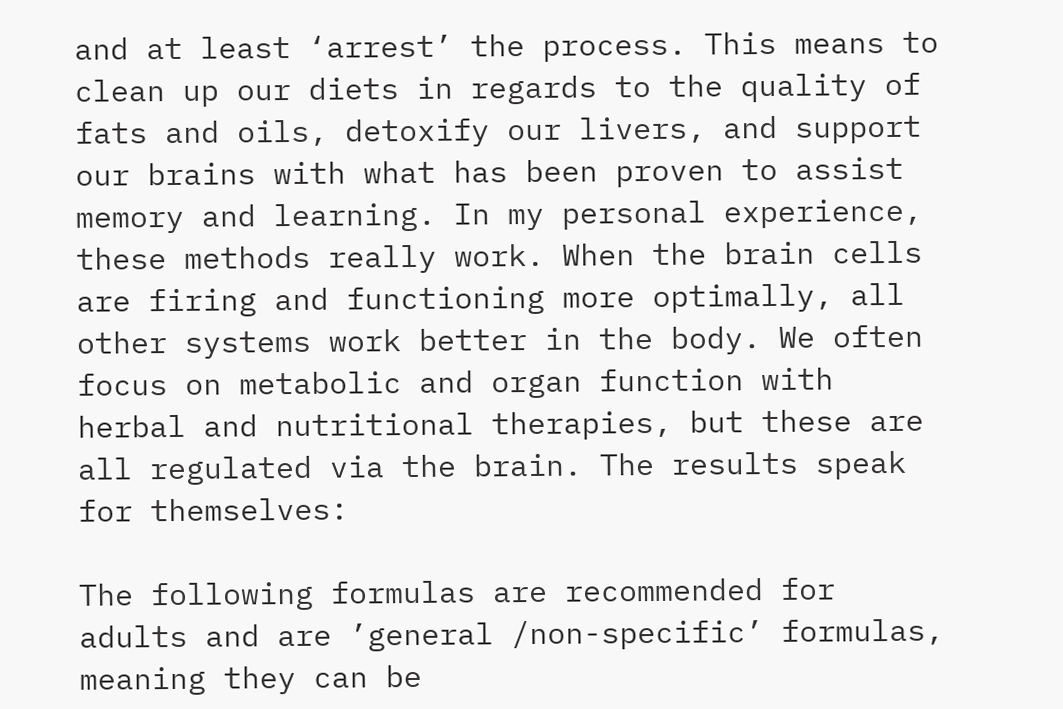and at least ‘arrest’ the process. This means to clean up our diets in regards to the quality of fats and oils, detoxify our livers, and support our brains with what has been proven to assist memory and learning. In my personal experience, these methods really work. When the brain cells are firing and functioning more optimally, all other systems work better in the body. We often focus on metabolic and organ function with herbal and nutritional therapies, but these are all regulated via the brain. The results speak for themselves:

The following formulas are recommended for adults and are ’general /non-specific’ formulas, meaning they can be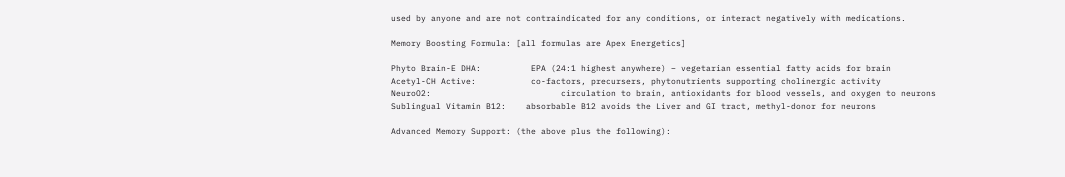used by anyone and are not contraindicated for any conditions, or interact negatively with medications.

Memory Boosting Formula: [all formulas are Apex Energetics]

Phyto Brain-E DHA:          EPA (24:1 highest anywhere) – vegetarian essential fatty acids for brain
Acetyl-CH Active:           co-factors, precursers, phytonutrients supporting cholinergic activity
NeuroO2:                          circulation to brain, antioxidants for blood vessels, and oxygen to neurons
Sublingual Vitamin B12:    absorbable B12 avoids the Liver and GI tract, methyl-donor for neurons

Advanced Memory Support: (the above plus the following):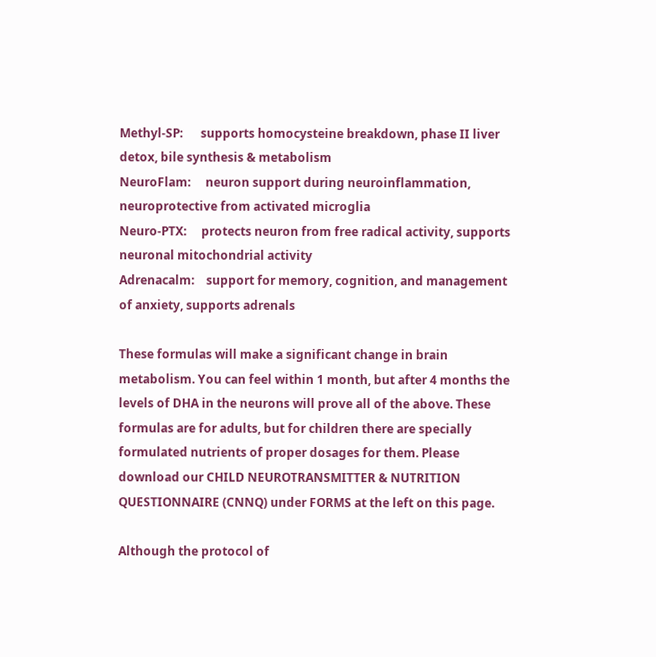Methyl-SP:      supports homocysteine breakdown, phase II liver detox, bile synthesis & metabolism
NeuroFlam:     neuron support during neuroinflammation, neuroprotective from activated microglia
Neuro-PTX:     protects neuron from free radical activity, supports neuronal mitochondrial activity
Adrenacalm:    support for memory, cognition, and management of anxiety, supports adrenals

These formulas will make a significant change in brain metabolism. You can feel within 1 month, but after 4 months the levels of DHA in the neurons will prove all of the above. These formulas are for adults, but for children there are specially formulated nutrients of proper dosages for them. Please download our CHILD NEUROTRANSMITTER & NUTRITION QUESTIONNAIRE (CNNQ) under FORMS at the left on this page.

Although the protocol of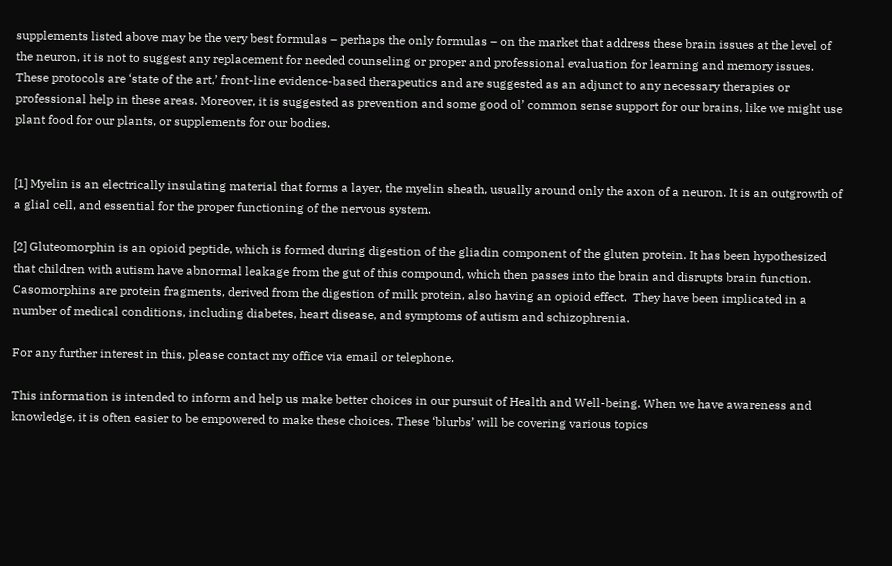supplements listed above may be the very best formulas – perhaps the only formulas – on the market that address these brain issues at the level of the neuron, it is not to suggest any replacement for needed counseling or proper and professional evaluation for learning and memory issues. These protocols are ‘state of the art,’ front-line evidence-based therapeutics and are suggested as an adjunct to any necessary therapies or professional help in these areas. Moreover, it is suggested as prevention and some good ol’ common sense support for our brains, like we might use plant food for our plants, or supplements for our bodies.


[1] Myelin is an electrically insulating material that forms a layer, the myelin sheath, usually around only the axon of a neuron. It is an outgrowth of a glial cell, and essential for the proper functioning of the nervous system.

[2] Gluteomorphin is an opioid peptide, which is formed during digestion of the gliadin component of the gluten protein. It has been hypothesized that children with autism have abnormal leakage from the gut of this compound, which then passes into the brain and disrupts brain function. Casomorphins are protein fragments, derived from the digestion of milk protein, also having an opioid effect.  They have been implicated in a number of medical conditions, including diabetes, heart disease, and symptoms of autism and schizophrenia.

For any further interest in this, please contact my office via email or telephone.

This information is intended to inform and help us make better choices in our pursuit of Health and Well-being. When we have awareness and knowledge, it is often easier to be empowered to make these choices. These ‘blurbs’ will be covering various topics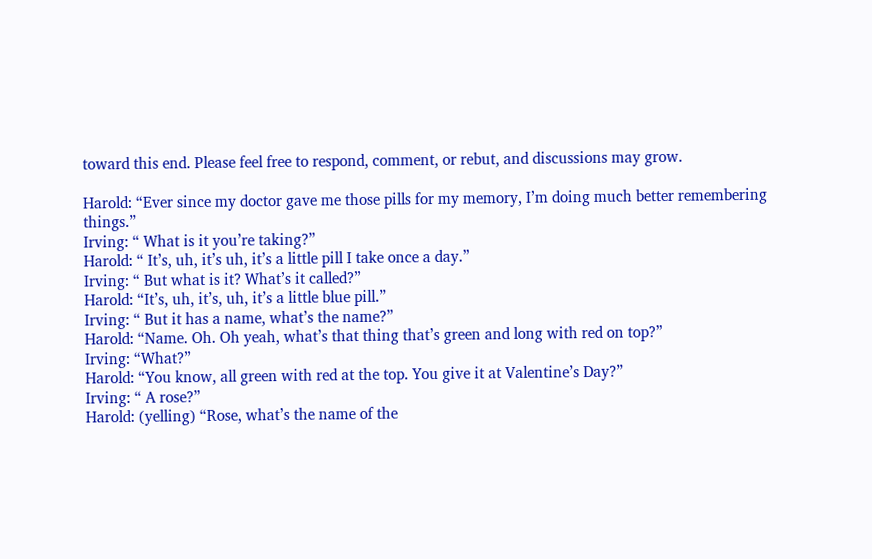toward this end. Please feel free to respond, comment, or rebut, and discussions may grow.

Harold: “Ever since my doctor gave me those pills for my memory, I’m doing much better remembering things.”
Irving: “ What is it you’re taking?”
Harold: “ It’s, uh, it’s uh, it’s a little pill I take once a day.”
Irving: “ But what is it? What’s it called?”
Harold: “It’s, uh, it’s, uh, it’s a little blue pill.”
Irving: “ But it has a name, what’s the name?”
Harold: “Name. Oh. Oh yeah, what’s that thing that’s green and long with red on top?”
Irving: “What?”
Harold: “You know, all green with red at the top. You give it at Valentine’s Day?”
Irving: “ A rose?”
Harold: (yelling) “Rose, what’s the name of the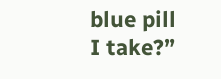blue pill I take?”